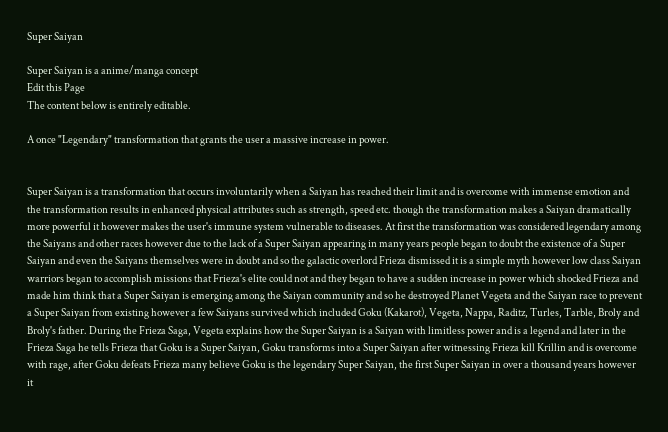Super Saiyan

Super Saiyan is a anime/manga concept
Edit this Page
The content below is entirely editable.

A once "Legendary" transformation that grants the user a massive increase in power.


Super Saiyan is a transformation that occurs involuntarily when a Saiyan has reached their limit and is overcome with immense emotion and the transformation results in enhanced physical attributes such as strength, speed etc. though the transformation makes a Saiyan dramatically more powerful it however makes the user's immune system vulnerable to diseases. At first the transformation was considered legendary among the Saiyans and other races however due to the lack of a Super Saiyan appearing in many years people began to doubt the existence of a Super Saiyan and even the Saiyans themselves were in doubt and so the galactic overlord Frieza dismissed it is a simple myth however low class Saiyan warriors began to accomplish missions that Frieza's elite could not and they began to have a sudden increase in power which shocked Frieza and made him think that a Super Saiyan is emerging among the Saiyan community and so he destroyed Planet Vegeta and the Saiyan race to prevent a Super Saiyan from existing however a few Saiyans survived which included Goku (Kakarot), Vegeta, Nappa, Raditz, Turles, Tarble, Broly and Broly's father. During the Frieza Saga, Vegeta explains how the Super Saiyan is a Saiyan with limitless power and is a legend and later in the Frieza Saga he tells Frieza that Goku is a Super Saiyan, Goku transforms into a Super Saiyan after witnessing Frieza kill Krillin and is overcome with rage, after Goku defeats Frieza many believe Goku is the legendary Super Saiyan, the first Super Saiyan in over a thousand years however it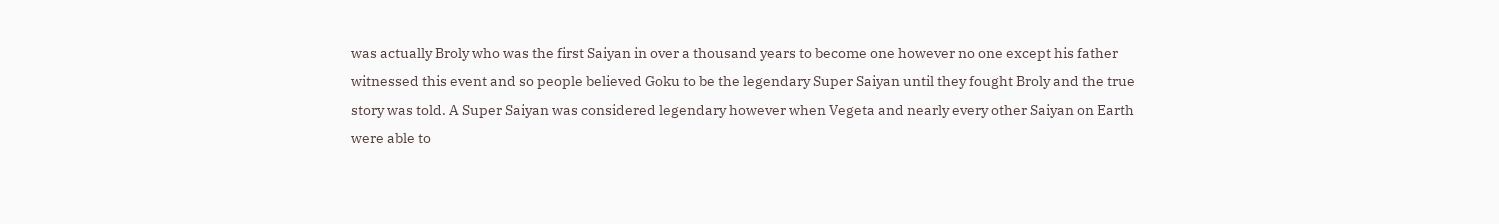was actually Broly who was the first Saiyan in over a thousand years to become one however no one except his father witnessed this event and so people believed Goku to be the legendary Super Saiyan until they fought Broly and the true story was told. A Super Saiyan was considered legendary however when Vegeta and nearly every other Saiyan on Earth were able to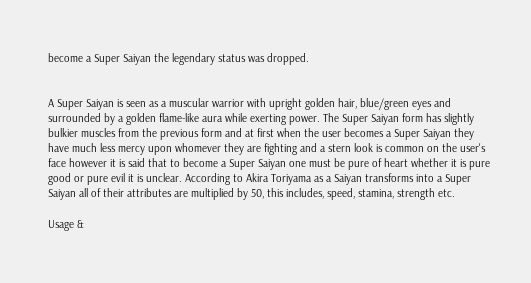become a Super Saiyan the legendary status was dropped.


A Super Saiyan is seen as a muscular warrior with upright golden hair, blue/green eyes and surrounded by a golden flame-like aura while exerting power. The Super Saiyan form has slightly bulkier muscles from the previous form and at first when the user becomes a Super Saiyan they have much less mercy upon whomever they are fighting and a stern look is common on the user's face however it is said that to become a Super Saiyan one must be pure of heart whether it is pure good or pure evil it is unclear. According to Akira Toriyama as a Saiyan transforms into a Super Saiyan all of their attributes are multiplied by 50, this includes, speed, stamina, strength etc.

Usage &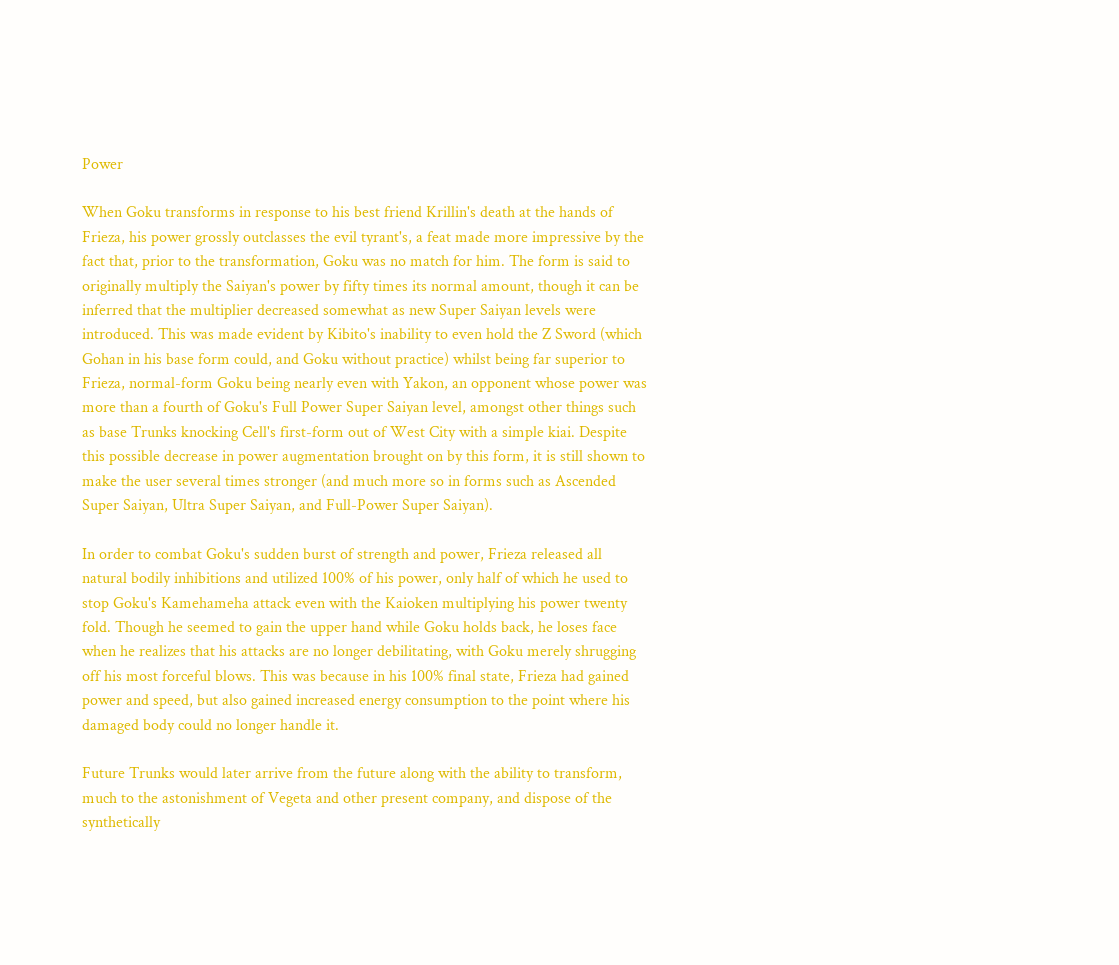Power

When Goku transforms in response to his best friend Krillin's death at the hands of Frieza, his power grossly outclasses the evil tyrant's, a feat made more impressive by the fact that, prior to the transformation, Goku was no match for him. The form is said to originally multiply the Saiyan's power by fifty times its normal amount, though it can be inferred that the multiplier decreased somewhat as new Super Saiyan levels were introduced. This was made evident by Kibito's inability to even hold the Z Sword (which Gohan in his base form could, and Goku without practice) whilst being far superior to Frieza, normal-form Goku being nearly even with Yakon, an opponent whose power was more than a fourth of Goku's Full Power Super Saiyan level, amongst other things such as base Trunks knocking Cell's first-form out of West City with a simple kiai. Despite this possible decrease in power augmentation brought on by this form, it is still shown to make the user several times stronger (and much more so in forms such as Ascended Super Saiyan, Ultra Super Saiyan, and Full-Power Super Saiyan).

In order to combat Goku's sudden burst of strength and power, Frieza released all natural bodily inhibitions and utilized 100% of his power, only half of which he used to stop Goku's Kamehameha attack even with the Kaioken multiplying his power twenty fold. Though he seemed to gain the upper hand while Goku holds back, he loses face when he realizes that his attacks are no longer debilitating, with Goku merely shrugging off his most forceful blows. This was because in his 100% final state, Frieza had gained power and speed, but also gained increased energy consumption to the point where his damaged body could no longer handle it.

Future Trunks would later arrive from the future along with the ability to transform, much to the astonishment of Vegeta and other present company, and dispose of the synthetically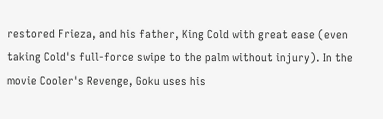restored Frieza, and his father, King Cold with great ease (even taking Cold's full-force swipe to the palm without injury). In the movie Cooler's Revenge, Goku uses his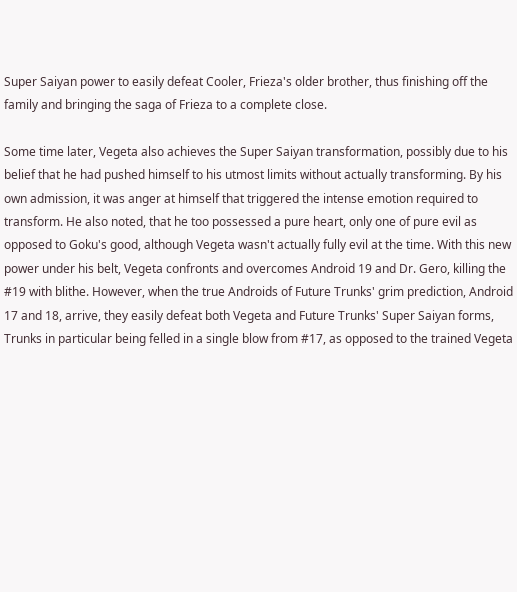Super Saiyan power to easily defeat Cooler, Frieza's older brother, thus finishing off the family and bringing the saga of Frieza to a complete close.

Some time later, Vegeta also achieves the Super Saiyan transformation, possibly due to his belief that he had pushed himself to his utmost limits without actually transforming. By his own admission, it was anger at himself that triggered the intense emotion required to transform. He also noted, that he too possessed a pure heart, only one of pure evil as opposed to Goku's good, although Vegeta wasn't actually fully evil at the time. With this new power under his belt, Vegeta confronts and overcomes Android 19 and Dr. Gero, killing the #19 with blithe. However, when the true Androids of Future Trunks' grim prediction, Android 17 and 18, arrive, they easily defeat both Vegeta and Future Trunks' Super Saiyan forms, Trunks in particular being felled in a single blow from #17, as opposed to the trained Vegeta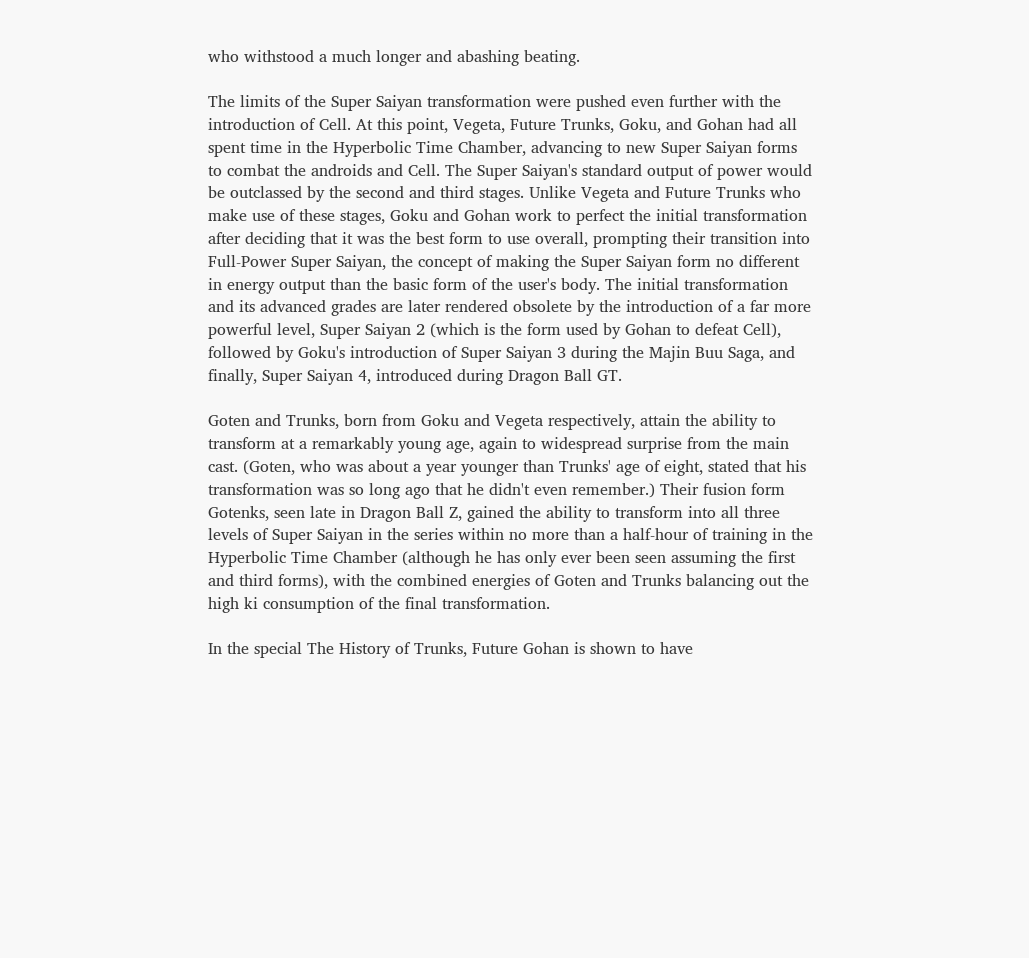who withstood a much longer and abashing beating.

The limits of the Super Saiyan transformation were pushed even further with the introduction of Cell. At this point, Vegeta, Future Trunks, Goku, and Gohan had all spent time in the Hyperbolic Time Chamber, advancing to new Super Saiyan forms to combat the androids and Cell. The Super Saiyan's standard output of power would be outclassed by the second and third stages. Unlike Vegeta and Future Trunks who make use of these stages, Goku and Gohan work to perfect the initial transformation after deciding that it was the best form to use overall, prompting their transition into Full-Power Super Saiyan, the concept of making the Super Saiyan form no different in energy output than the basic form of the user's body. The initial transformation and its advanced grades are later rendered obsolete by the introduction of a far more powerful level, Super Saiyan 2 (which is the form used by Gohan to defeat Cell), followed by Goku's introduction of Super Saiyan 3 during the Majin Buu Saga, and finally, Super Saiyan 4, introduced during Dragon Ball GT.

Goten and Trunks, born from Goku and Vegeta respectively, attain the ability to transform at a remarkably young age, again to widespread surprise from the main cast. (Goten, who was about a year younger than Trunks' age of eight, stated that his transformation was so long ago that he didn't even remember.) Their fusion form Gotenks, seen late in Dragon Ball Z, gained the ability to transform into all three levels of Super Saiyan in the series within no more than a half-hour of training in the Hyperbolic Time Chamber (although he has only ever been seen assuming the first and third forms), with the combined energies of Goten and Trunks balancing out the high ki consumption of the final transformation.

In the special The History of Trunks, Future Gohan is shown to have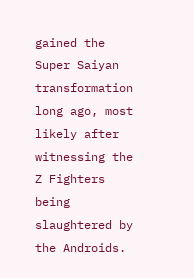gained the Super Saiyan transformation long ago, most likely after witnessing the Z Fighters being slaughtered by the Androids.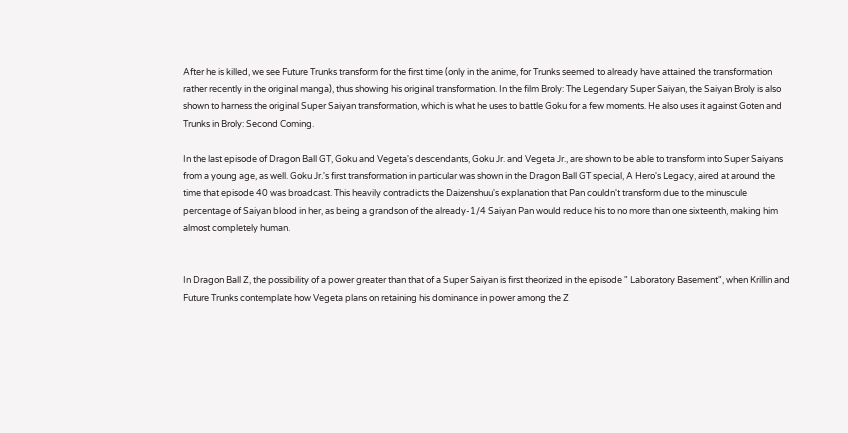After he is killed, we see Future Trunks transform for the first time (only in the anime, for Trunks seemed to already have attained the transformation rather recently in the original manga), thus showing his original transformation. In the film Broly: The Legendary Super Saiyan, the Saiyan Broly is also shown to harness the original Super Saiyan transformation, which is what he uses to battle Goku for a few moments. He also uses it against Goten and Trunks in Broly: Second Coming.

In the last episode of Dragon Ball GT, Goku and Vegeta's descendants, Goku Jr. and Vegeta Jr., are shown to be able to transform into Super Saiyans from a young age, as well. Goku Jr.'s first transformation in particular was shown in the Dragon Ball GT special, A Hero's Legacy, aired at around the time that episode 40 was broadcast. This heavily contradicts the Daizenshuu's explanation that Pan couldn't transform due to the minuscule percentage of Saiyan blood in her, as being a grandson of the already-1/4 Saiyan Pan would reduce his to no more than one sixteenth, making him almost completely human.


In Dragon Ball Z, the possibility of a power greater than that of a Super Saiyan is first theorized in the episode " Laboratory Basement", when Krillin and Future Trunks contemplate how Vegeta plans on retaining his dominance in power among the Z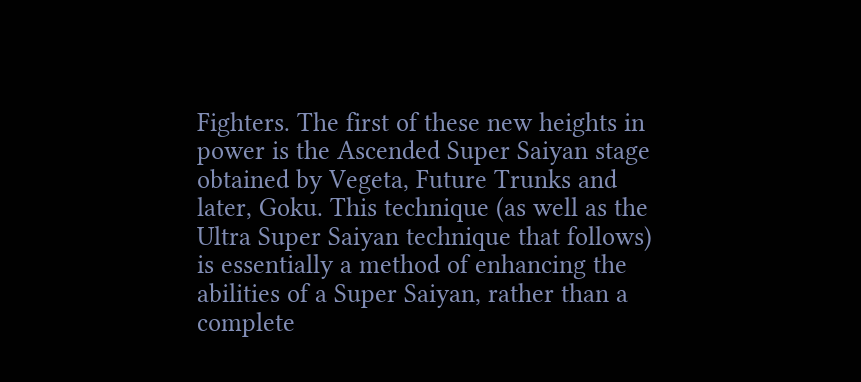Fighters. The first of these new heights in power is the Ascended Super Saiyan stage obtained by Vegeta, Future Trunks and later, Goku. This technique (as well as the Ultra Super Saiyan technique that follows) is essentially a method of enhancing the abilities of a Super Saiyan, rather than a complete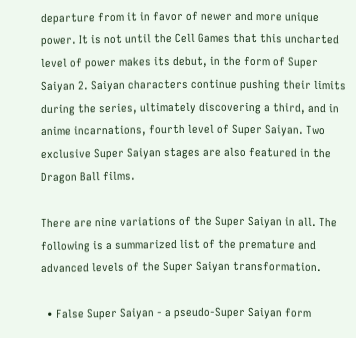departure from it in favor of newer and more unique power. It is not until the Cell Games that this uncharted level of power makes its debut, in the form of Super Saiyan 2. Saiyan characters continue pushing their limits during the series, ultimately discovering a third, and in anime incarnations, fourth level of Super Saiyan. Two exclusive Super Saiyan stages are also featured in the Dragon Ball films.

There are nine variations of the Super Saiyan in all. The following is a summarized list of the premature and advanced levels of the Super Saiyan transformation.

  • False Super Saiyan - a pseudo-Super Saiyan form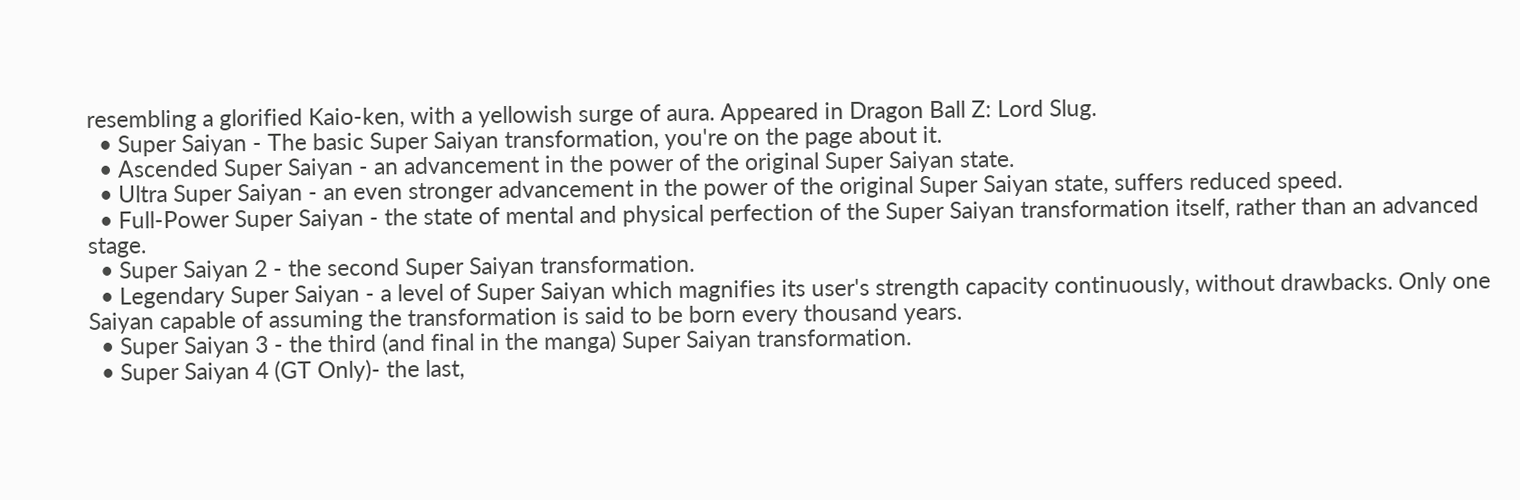resembling a glorified Kaio-ken, with a yellowish surge of aura. Appeared in Dragon Ball Z: Lord Slug.
  • Super Saiyan - The basic Super Saiyan transformation, you're on the page about it.
  • Ascended Super Saiyan - an advancement in the power of the original Super Saiyan state.
  • Ultra Super Saiyan - an even stronger advancement in the power of the original Super Saiyan state, suffers reduced speed.
  • Full-Power Super Saiyan - the state of mental and physical perfection of the Super Saiyan transformation itself, rather than an advanced stage.
  • Super Saiyan 2 - the second Super Saiyan transformation.
  • Legendary Super Saiyan - a level of Super Saiyan which magnifies its user's strength capacity continuously, without drawbacks. Only one Saiyan capable of assuming the transformation is said to be born every thousand years.
  • Super Saiyan 3 - the third (and final in the manga) Super Saiyan transformation.
  • Super Saiyan 4 (GT Only)- the last,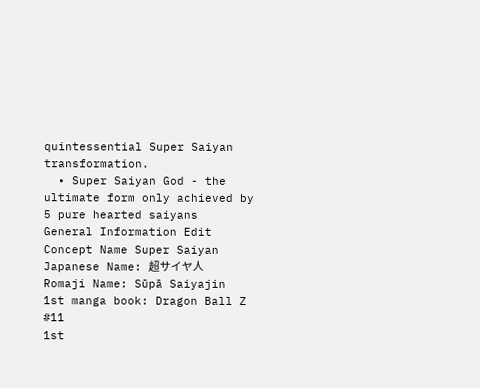quintessential Super Saiyan transformation.
  • Super Saiyan God - the ultimate form only achieved by 5 pure hearted saiyans
General Information Edit
Concept Name Super Saiyan
Japanese Name: 超サイヤ人
Romaji Name: Sūpā Saiyajin
1st manga book: Dragon Ball Z #11
1st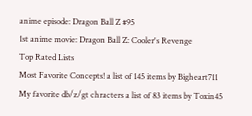anime episode: Dragon Ball Z #95
1st anime movie: Dragon Ball Z: Cooler's Revenge
Top Rated Lists
Most Favorite Concepts! a list of 145 items by Bigheart711
My favorite db/z/gt chracters a list of 83 items by Toxin45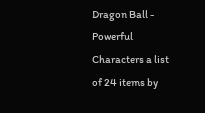Dragon Ball - Powerful Characters a list of 24 items by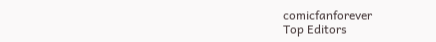comicfanforever
Top Editors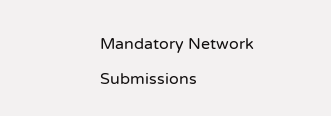Mandatory Network

Submissions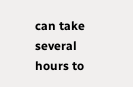can take several hours to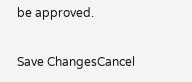be approved.

Save ChangesCancel